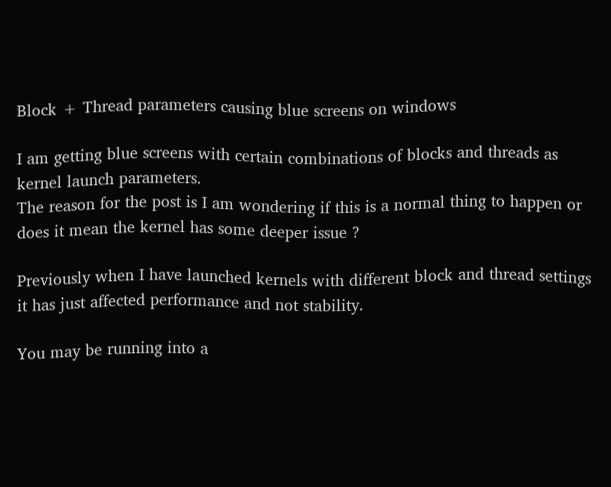Block + Thread parameters causing blue screens on windows

I am getting blue screens with certain combinations of blocks and threads as kernel launch parameters.
The reason for the post is I am wondering if this is a normal thing to happen or does it mean the kernel has some deeper issue ?

Previously when I have launched kernels with different block and thread settings it has just affected performance and not stability.

You may be running into a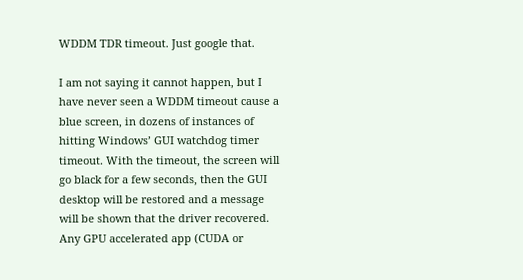WDDM TDR timeout. Just google that.

I am not saying it cannot happen, but I have never seen a WDDM timeout cause a blue screen, in dozens of instances of hitting Windows’ GUI watchdog timer timeout. With the timeout, the screen will go black for a few seconds, then the GUI desktop will be restored and a message will be shown that the driver recovered. Any GPU accelerated app (CUDA or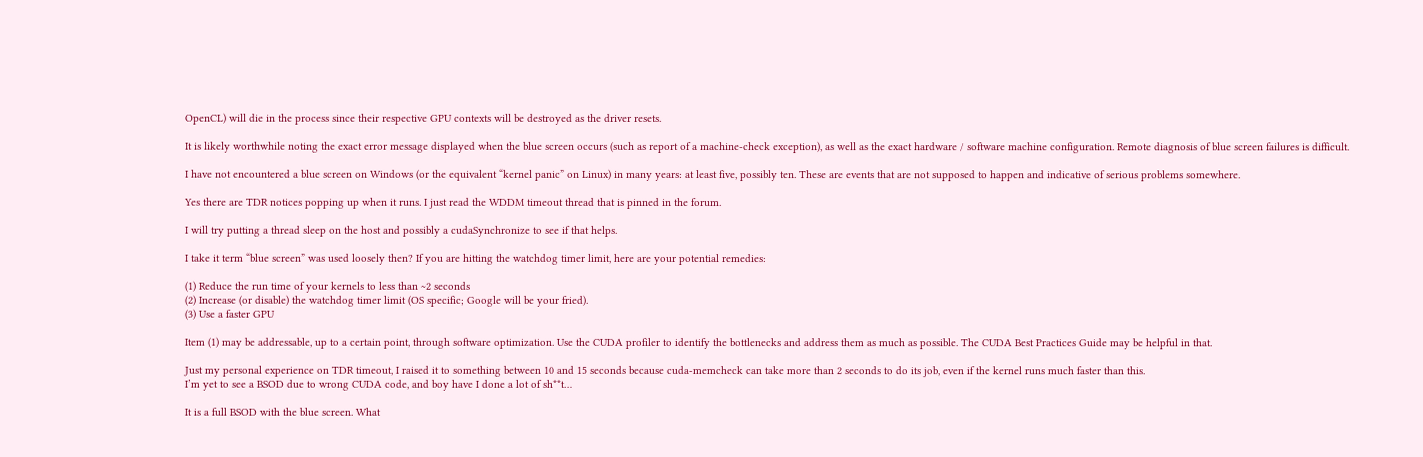OpenCL) will die in the process since their respective GPU contexts will be destroyed as the driver resets.

It is likely worthwhile noting the exact error message displayed when the blue screen occurs (such as report of a machine-check exception), as well as the exact hardware / software machine configuration. Remote diagnosis of blue screen failures is difficult.

I have not encountered a blue screen on Windows (or the equivalent “kernel panic” on Linux) in many years: at least five, possibly ten. These are events that are not supposed to happen and indicative of serious problems somewhere.

Yes there are TDR notices popping up when it runs. I just read the WDDM timeout thread that is pinned in the forum.

I will try putting a thread sleep on the host and possibly a cudaSynchronize to see if that helps.

I take it term “blue screen” was used loosely then? If you are hitting the watchdog timer limit, here are your potential remedies:

(1) Reduce the run time of your kernels to less than ~2 seconds
(2) Increase (or disable) the watchdog timer limit (OS specific; Google will be your fried).
(3) Use a faster GPU

Item (1) may be addressable, up to a certain point, through software optimization. Use the CUDA profiler to identify the bottlenecks and address them as much as possible. The CUDA Best Practices Guide may be helpful in that.

Just my personal experience on TDR timeout, I raised it to something between 10 and 15 seconds because cuda-memcheck can take more than 2 seconds to do its job, even if the kernel runs much faster than this.
I’m yet to see a BSOD due to wrong CUDA code, and boy have I done a lot of sh**t…

It is a full BSOD with the blue screen. What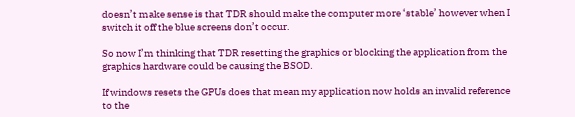doesn’t make sense is that TDR should make the computer more ‘stable’ however when I switch it off the blue screens don’t occur.

So now I’m thinking that TDR resetting the graphics or blocking the application from the graphics hardware could be causing the BSOD.

If windows resets the GPUs does that mean my application now holds an invalid reference to the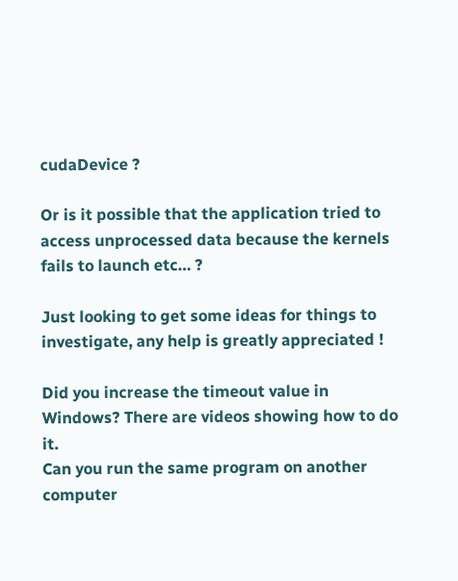cudaDevice ?

Or is it possible that the application tried to access unprocessed data because the kernels fails to launch etc… ?

Just looking to get some ideas for things to investigate, any help is greatly appreciated !

Did you increase the timeout value in Windows? There are videos showing how to do it.
Can you run the same program on another computer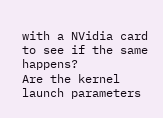with a NVidia card to see if the same happens?
Are the kernel launch parameters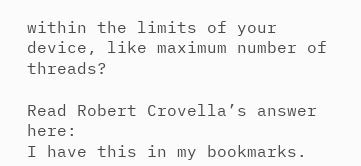within the limits of your device, like maximum number of threads?

Read Robert Crovella’s answer here:
I have this in my bookmarks.